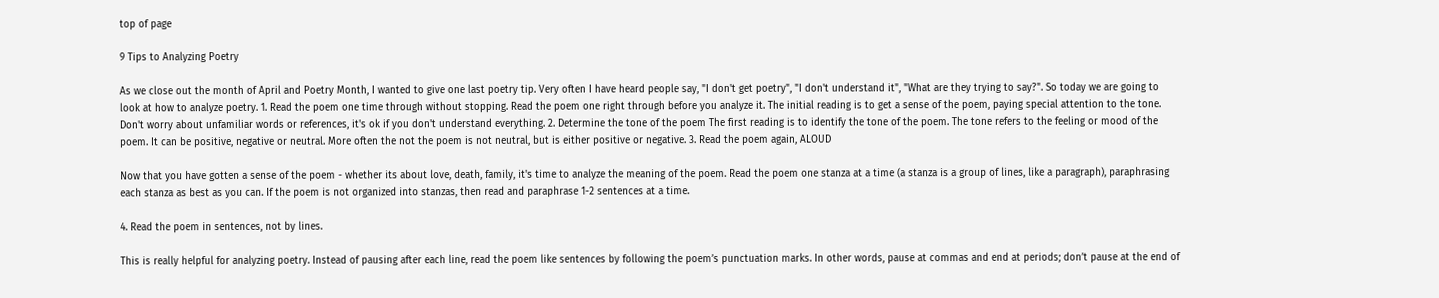top of page

9 Tips to Analyzing Poetry

As we close out the month of April and Poetry Month, I wanted to give one last poetry tip. Very often I have heard people say, "I don't get poetry", "I don't understand it", "What are they trying to say?". So today we are going to look at how to analyze poetry. 1. Read the poem one time through without stopping. Read the poem one right through before you analyze it. The initial reading is to get a sense of the poem, paying special attention to the tone. Don't worry about unfamiliar words or references, it's ok if you don't understand everything. 2. Determine the tone of the poem The first reading is to identify the tone of the poem. The tone refers to the feeling or mood of the poem. It can be positive, negative or neutral. More often the not the poem is not neutral, but is either positive or negative. 3. Read the poem again, ALOUD

Now that you have gotten a sense of the poem - whether its about love, death, family, it's time to analyze the meaning of the poem. Read the poem one stanza at a time (a stanza is a group of lines, like a paragraph), paraphrasing each stanza as best as you can. If the poem is not organized into stanzas, then read and paraphrase 1-2 sentences at a time.

4. Read the poem in sentences, not by lines.

This is really helpful for analyzing poetry. Instead of pausing after each line, read the poem like sentences by following the poem’s punctuation marks. In other words, pause at commas and end at periods; don’t pause at the end of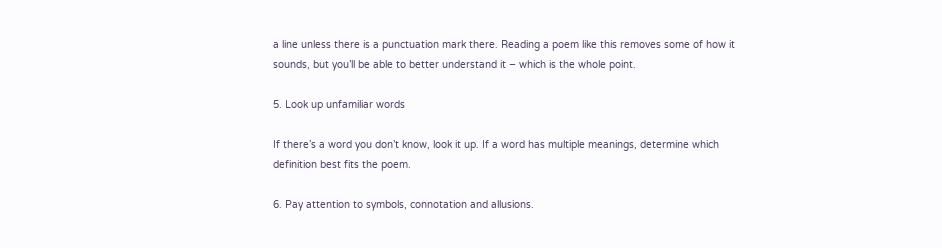a line unless there is a punctuation mark there. Reading a poem like this removes some of how it sounds, but you’ll be able to better understand it – which is the whole point.

5. Look up unfamiliar words

If there’s a word you don’t know, look it up. If a word has multiple meanings, determine which definition best fits the poem.

6. Pay attention to symbols, connotation and allusions.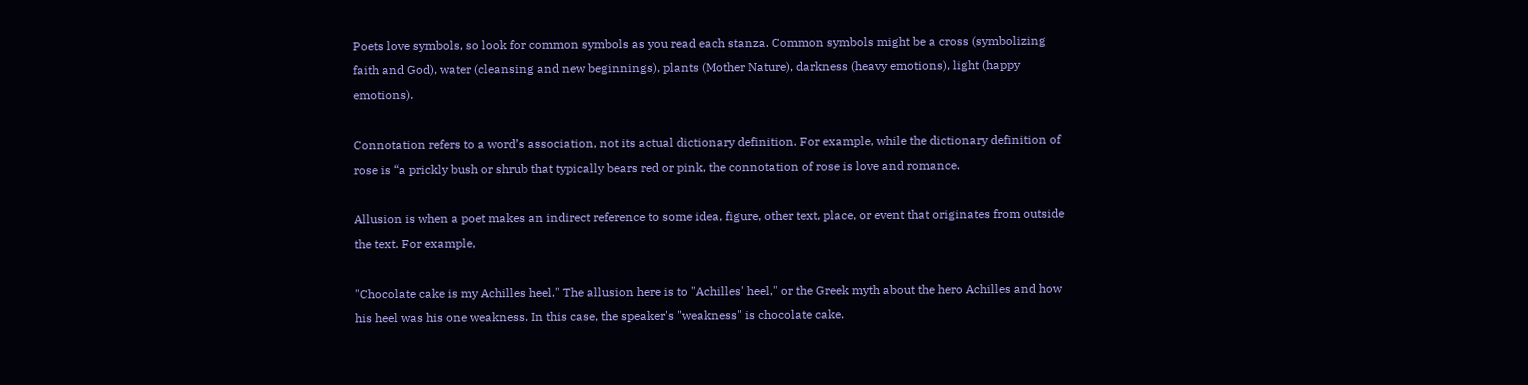Poets love symbols, so look for common symbols as you read each stanza. Common symbols might be a cross (symbolizing faith and God), water (cleansing and new beginnings), plants (Mother Nature), darkness (heavy emotions), light (happy emotions).

Connotation refers to a word’s association, not its actual dictionary definition. For example, while the dictionary definition of rose is “a prickly bush or shrub that typically bears red or pink, the connotation of rose is love and romance.

Allusion is when a poet makes an indirect reference to some idea, figure, other text, place, or event that originates from outside the text. For example,

"Chocolate cake is my Achilles heel." The allusion here is to "Achilles' heel," or the Greek myth about the hero Achilles and how his heel was his one weakness. In this case, the speaker's "weakness" is chocolate cake.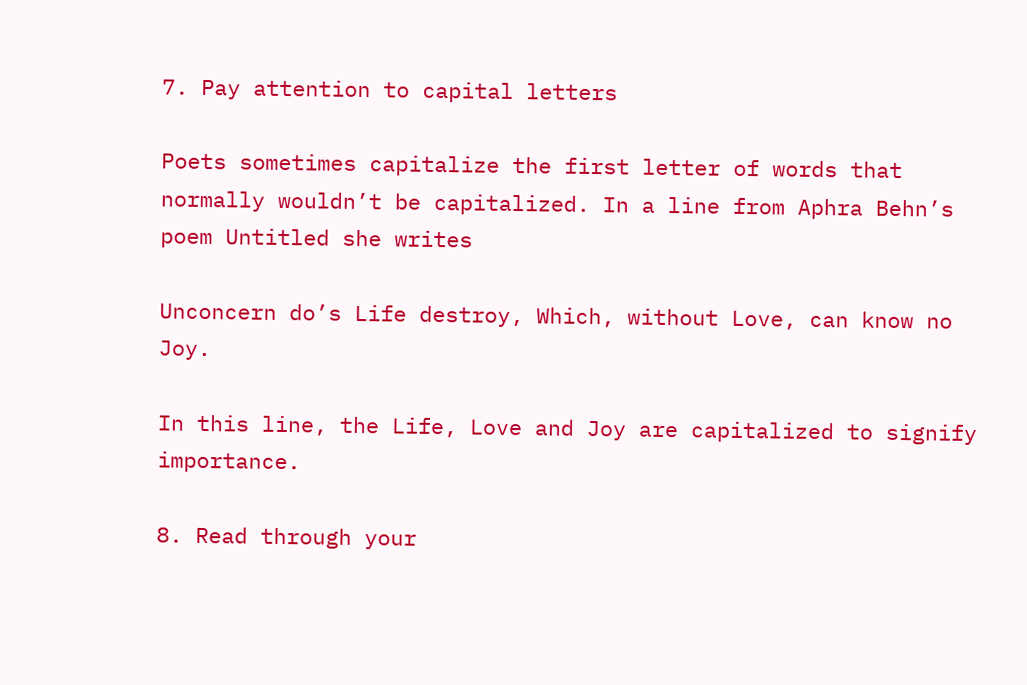7. Pay attention to capital letters

Poets sometimes capitalize the first letter of words that normally wouldn’t be capitalized. In a line from Aphra Behn’s poem Untitled she writes

Unconcern do’s Life destroy, Which, without Love, can know no Joy.

In this line, the Life, Love and Joy are capitalized to signify importance.

8. Read through your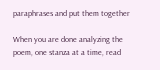paraphrases and put them together

When you are done analyzing the poem, one stanza at a time, read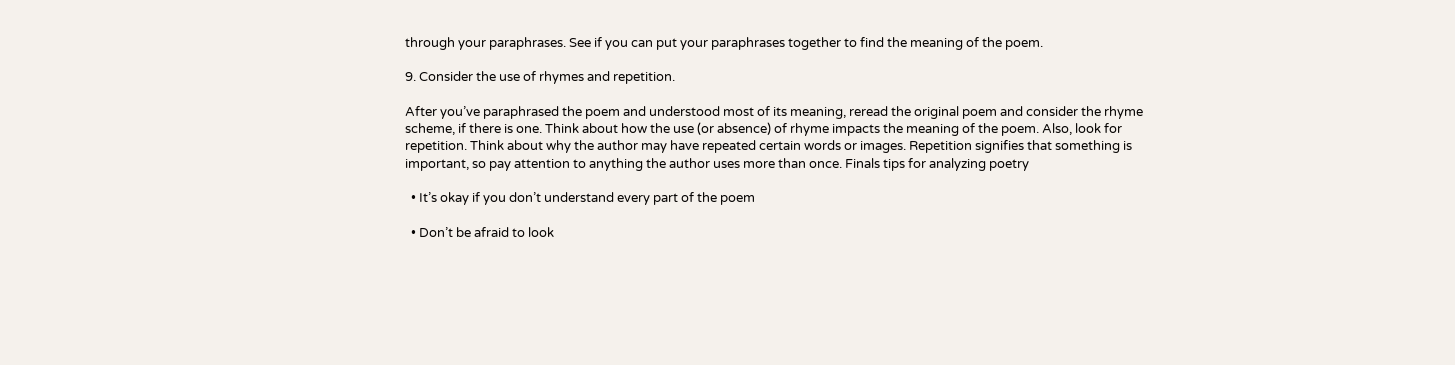through your paraphrases. See if you can put your paraphrases together to find the meaning of the poem.

9. Consider the use of rhymes and repetition.

After you’ve paraphrased the poem and understood most of its meaning, reread the original poem and consider the rhyme scheme, if there is one. Think about how the use (or absence) of rhyme impacts the meaning of the poem. Also, look for repetition. Think about why the author may have repeated certain words or images. Repetition signifies that something is important, so pay attention to anything the author uses more than once. Finals tips for analyzing poetry

  • It’s okay if you don’t understand every part of the poem

  • Don’t be afraid to look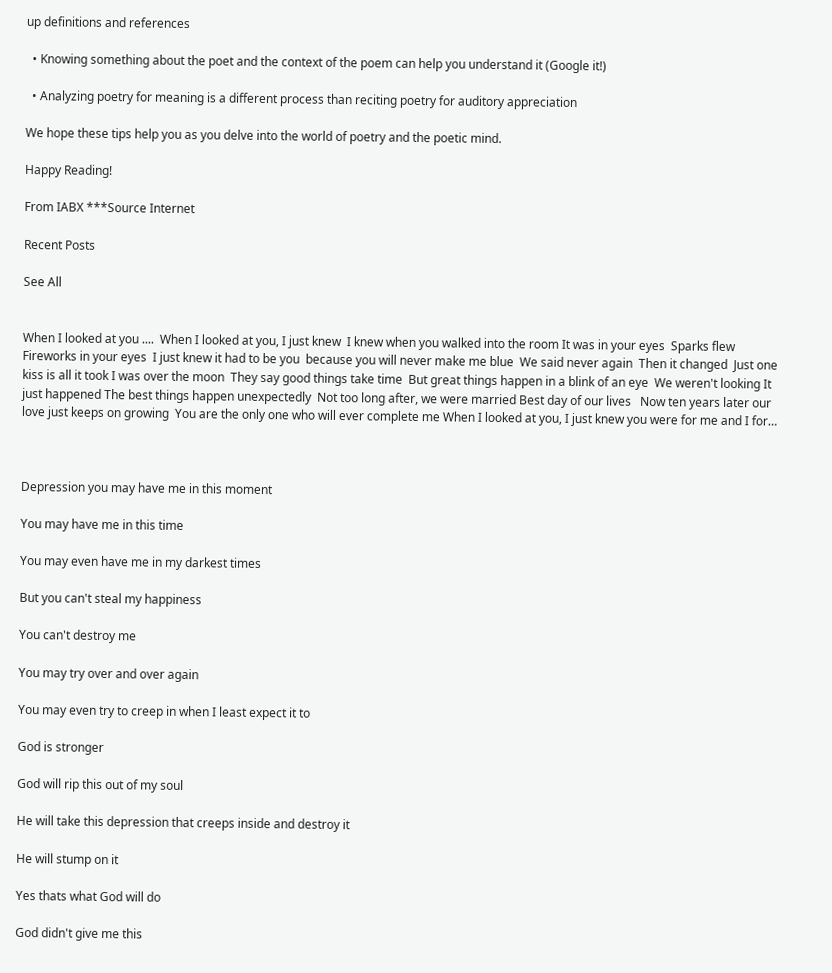up definitions and references

  • Knowing something about the poet and the context of the poem can help you understand it (Google it!)

  • Analyzing poetry for meaning is a different process than reciting poetry for auditory appreciation

We hope these tips help you as you delve into the world of poetry and the poetic mind.

Happy Reading!

From IABX ***Source Internet

Recent Posts

See All


When I looked at you ....  When I looked at you, I just knew  I knew when you walked into the room It was in your eyes  Sparks flew Fireworks in your eyes  I just knew it had to be you  because you will never make me blue  We said never again  Then it changed  Just one kiss is all it took I was over the moon  They say good things take time  But great things happen in a blink of an eye  We weren't looking It just happened The best things happen unexpectedly  Not too long after, we were married Best day of our lives   Now ten years later our love just keeps on growing  You are the only one who will ever complete me When I looked at you, I just knew you were for me and I for…



Depression you may have me in this moment

You may have me in this time

You may even have me in my darkest times

But you can't steal my happiness

You can't destroy me

You may try over and over again

You may even try to creep in when I least expect it to

God is stronger

God will rip this out of my soul

He will take this depression that creeps inside and destroy it

He will stump on it

Yes thats what God will do

God didn't give me this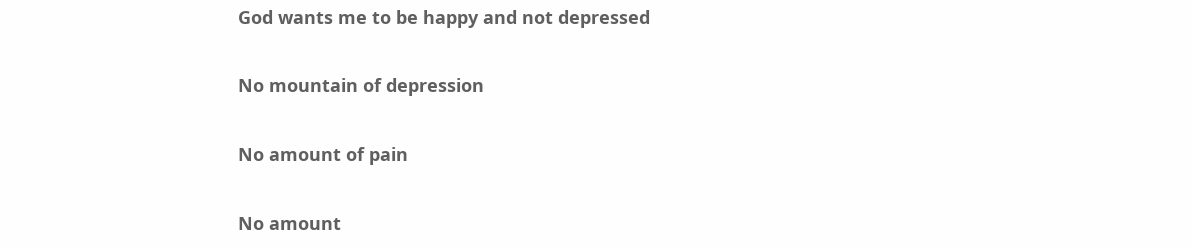God wants me to be happy and not depressed

No mountain of depression

No amount of pain

No amount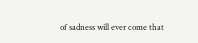of sadness will ever come that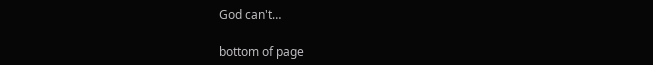God can't…

bottom of page